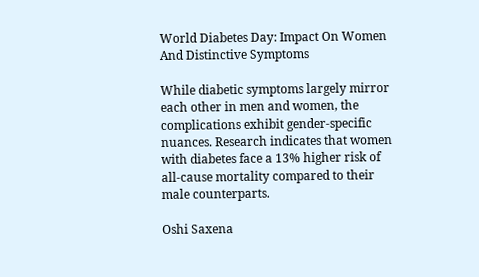World Diabetes Day: Impact On Women And Distinctive Symptoms

While diabetic symptoms largely mirror each other in men and women, the complications exhibit gender-specific nuances. Research indicates that women with diabetes face a 13% higher risk of all-cause mortality compared to their male counterparts.

Oshi Saxena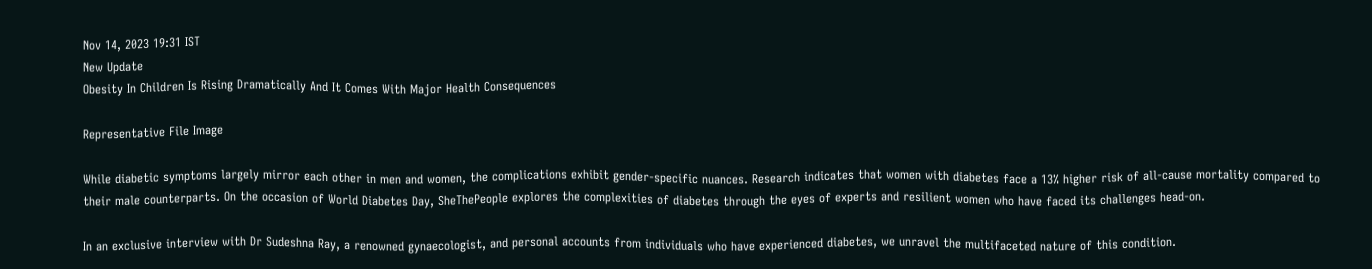Nov 14, 2023 19:31 IST
New Update
Obesity In Children Is Rising Dramatically And It Comes With Major Health Consequences

Representative File Image

While diabetic symptoms largely mirror each other in men and women, the complications exhibit gender-specific nuances. Research indicates that women with diabetes face a 13% higher risk of all-cause mortality compared to their male counterparts. On the occasion of World Diabetes Day, SheThePeople explores the complexities of diabetes through the eyes of experts and resilient women who have faced its challenges head-on.

In an exclusive interview with Dr Sudeshna Ray, a renowned gynaecologist, and personal accounts from individuals who have experienced diabetes, we unravel the multifaceted nature of this condition.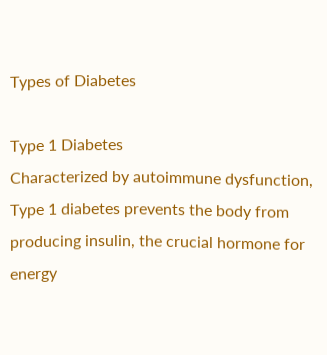Types of Diabetes

Type 1 Diabetes
Characterized by autoimmune dysfunction, Type 1 diabetes prevents the body from producing insulin, the crucial hormone for energy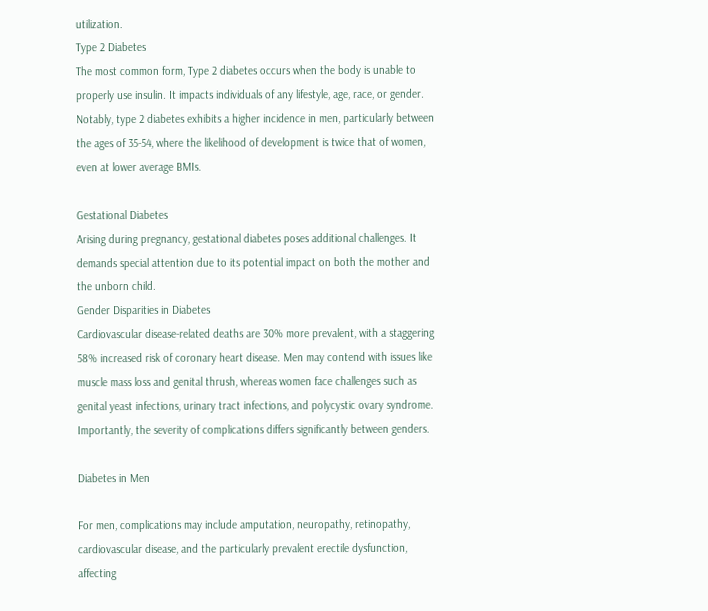utilization.
Type 2 Diabetes
The most common form, Type 2 diabetes occurs when the body is unable to properly use insulin. It impacts individuals of any lifestyle, age, race, or gender. Notably, type 2 diabetes exhibits a higher incidence in men, particularly between the ages of 35-54, where the likelihood of development is twice that of women, even at lower average BMIs.

Gestational Diabetes
Arising during pregnancy, gestational diabetes poses additional challenges. It demands special attention due to its potential impact on both the mother and the unborn child.
Gender Disparities in Diabetes
Cardiovascular disease-related deaths are 30% more prevalent, with a staggering 58% increased risk of coronary heart disease. Men may contend with issues like muscle mass loss and genital thrush, whereas women face challenges such as genital yeast infections, urinary tract infections, and polycystic ovary syndrome. Importantly, the severity of complications differs significantly between genders.

Diabetes in Men

For men, complications may include amputation, neuropathy, retinopathy, cardiovascular disease, and the particularly prevalent erectile dysfunction, affecting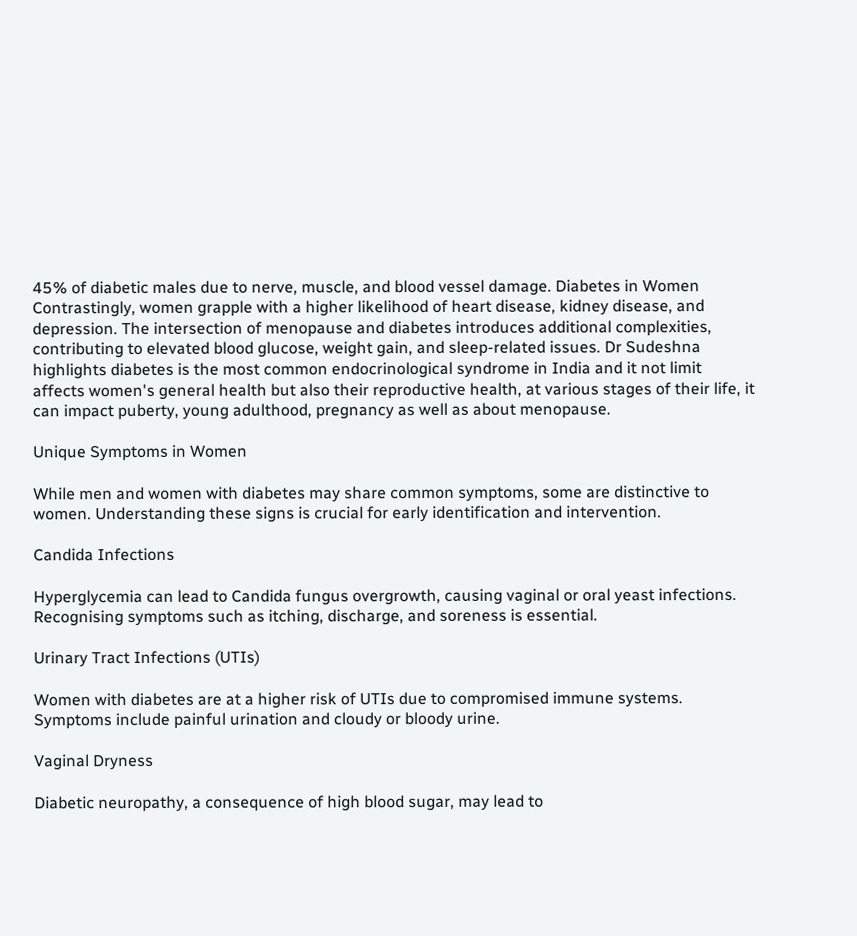45% of diabetic males due to nerve, muscle, and blood vessel damage. Diabetes in Women
Contrastingly, women grapple with a higher likelihood of heart disease, kidney disease, and depression. The intersection of menopause and diabetes introduces additional complexities, contributing to elevated blood glucose, weight gain, and sleep-related issues. Dr Sudeshna highlights diabetes is the most common endocrinological syndrome in India and it not limit affects women's general health but also their reproductive health, at various stages of their life, it can impact puberty, young adulthood, pregnancy as well as about menopause.

Unique Symptoms in Women

While men and women with diabetes may share common symptoms, some are distinctive to women. Understanding these signs is crucial for early identification and intervention.

Candida Infections

Hyperglycemia can lead to Candida fungus overgrowth, causing vaginal or oral yeast infections. Recognising symptoms such as itching, discharge, and soreness is essential.

Urinary Tract Infections (UTIs)

Women with diabetes are at a higher risk of UTIs due to compromised immune systems. Symptoms include painful urination and cloudy or bloody urine.

Vaginal Dryness

Diabetic neuropathy, a consequence of high blood sugar, may lead to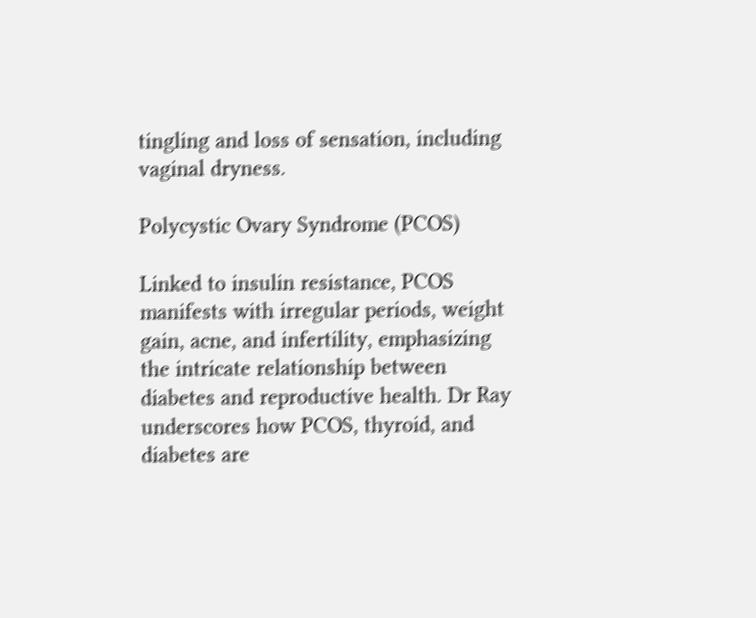tingling and loss of sensation, including vaginal dryness.

Polycystic Ovary Syndrome (PCOS)

Linked to insulin resistance, PCOS manifests with irregular periods, weight gain, acne, and infertility, emphasizing the intricate relationship between diabetes and reproductive health. Dr Ray underscores how PCOS, thyroid, and diabetes are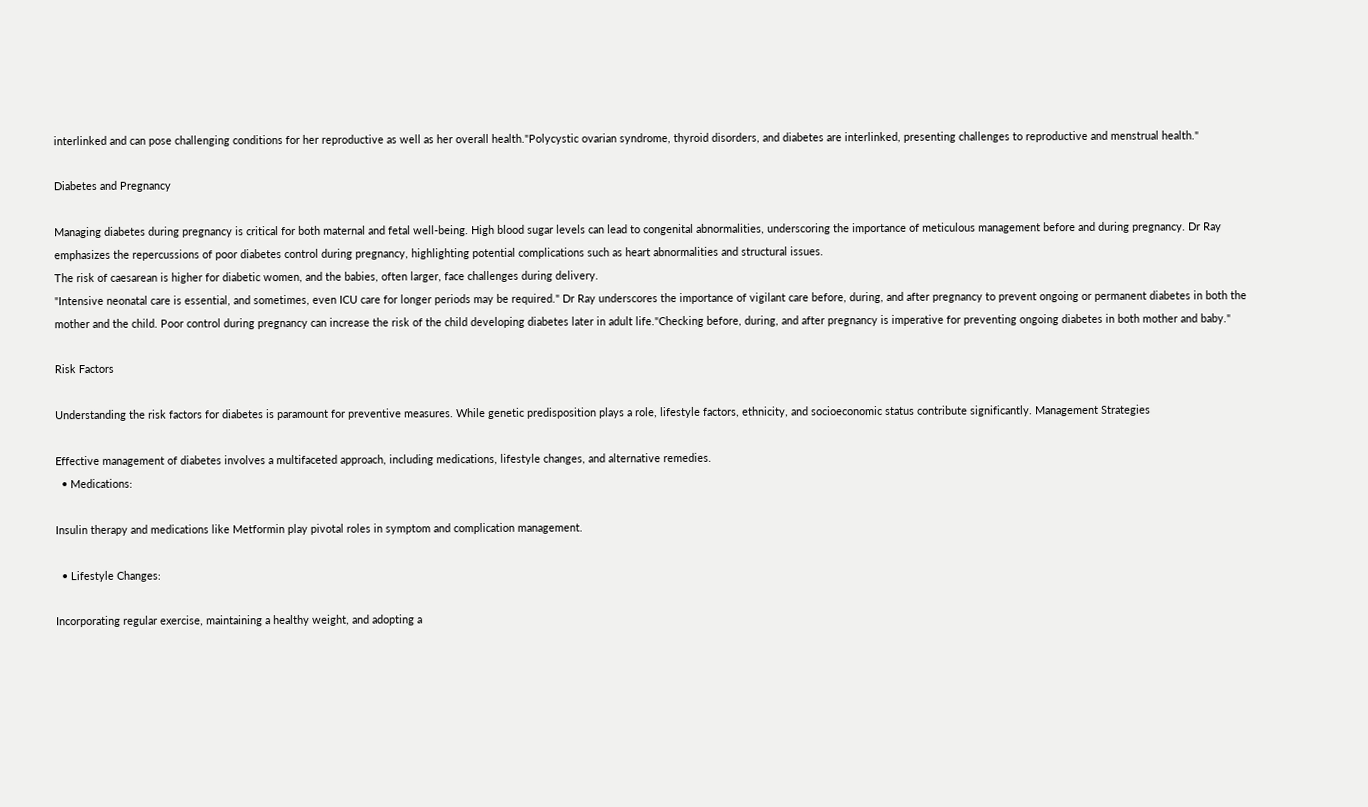interlinked and can pose challenging conditions for her reproductive as well as her overall health."Polycystic ovarian syndrome, thyroid disorders, and diabetes are interlinked, presenting challenges to reproductive and menstrual health."

Diabetes and Pregnancy

Managing diabetes during pregnancy is critical for both maternal and fetal well-being. High blood sugar levels can lead to congenital abnormalities, underscoring the importance of meticulous management before and during pregnancy. Dr Ray emphasizes the repercussions of poor diabetes control during pregnancy, highlighting potential complications such as heart abnormalities and structural issues.
The risk of caesarean is higher for diabetic women, and the babies, often larger, face challenges during delivery.
"Intensive neonatal care is essential, and sometimes, even ICU care for longer periods may be required." Dr Ray underscores the importance of vigilant care before, during, and after pregnancy to prevent ongoing or permanent diabetes in both the mother and the child. Poor control during pregnancy can increase the risk of the child developing diabetes later in adult life."Checking before, during, and after pregnancy is imperative for preventing ongoing diabetes in both mother and baby."

Risk Factors

Understanding the risk factors for diabetes is paramount for preventive measures. While genetic predisposition plays a role, lifestyle factors, ethnicity, and socioeconomic status contribute significantly. Management Strategies

Effective management of diabetes involves a multifaceted approach, including medications, lifestyle changes, and alternative remedies.
  • Medications:

Insulin therapy and medications like Metformin play pivotal roles in symptom and complication management.

  • Lifestyle Changes:

Incorporating regular exercise, maintaining a healthy weight, and adopting a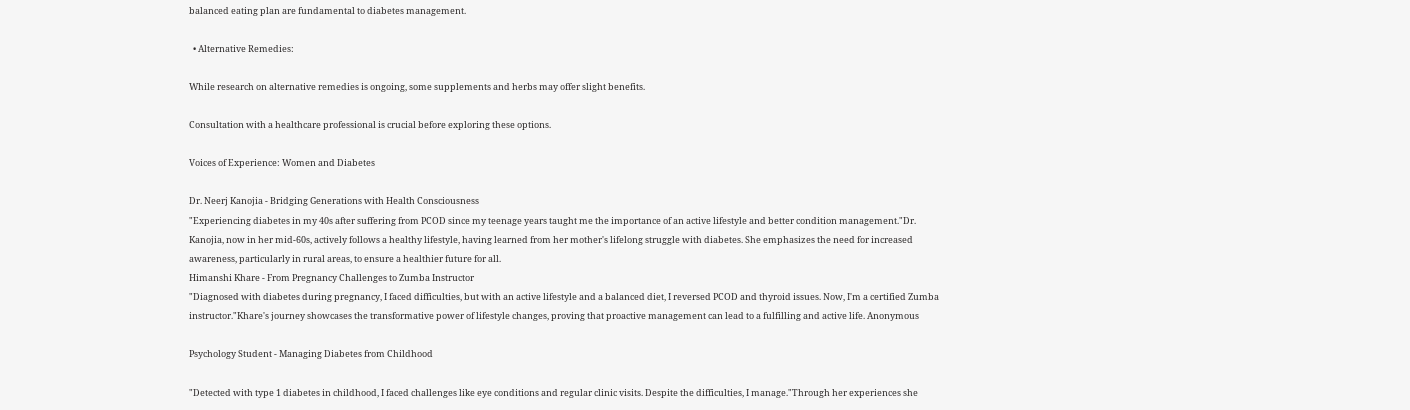balanced eating plan are fundamental to diabetes management.

  • Alternative Remedies:

While research on alternative remedies is ongoing, some supplements and herbs may offer slight benefits.

Consultation with a healthcare professional is crucial before exploring these options.

Voices of Experience: Women and Diabetes

Dr. Neerj Kanojia - Bridging Generations with Health Consciousness
"Experiencing diabetes in my 40s after suffering from PCOD since my teenage years taught me the importance of an active lifestyle and better condition management."Dr. Kanojia, now in her mid-60s, actively follows a healthy lifestyle, having learned from her mother's lifelong struggle with diabetes. She emphasizes the need for increased awareness, particularly in rural areas, to ensure a healthier future for all.
Himanshi Khare - From Pregnancy Challenges to Zumba Instructor
"Diagnosed with diabetes during pregnancy, I faced difficulties, but with an active lifestyle and a balanced diet, I reversed PCOD and thyroid issues. Now, I'm a certified Zumba instructor."Khare's journey showcases the transformative power of lifestyle changes, proving that proactive management can lead to a fulfilling and active life. Anonymous

Psychology Student - Managing Diabetes from Childhood

"Detected with type 1 diabetes in childhood, I faced challenges like eye conditions and regular clinic visits. Despite the difficulties, I manage."Through her experiences she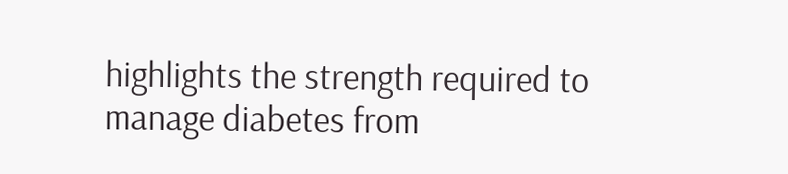highlights the strength required to manage diabetes from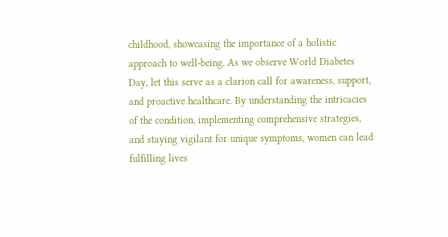childhood, showcasing the importance of a holistic approach to well-being. As we observe World Diabetes Day, let this serve as a clarion call for awareness, support, and proactive healthcare. By understanding the intricacies of the condition, implementing comprehensive strategies, and staying vigilant for unique symptoms, women can lead fulfilling lives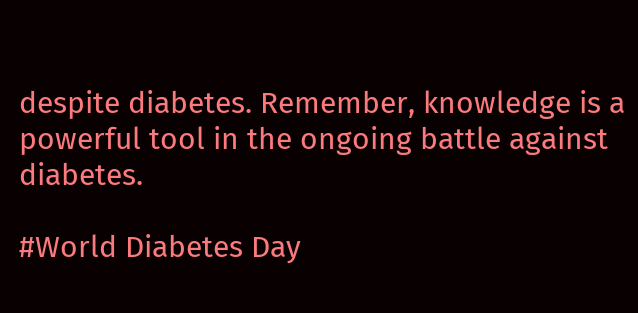despite diabetes. Remember, knowledge is a powerful tool in the ongoing battle against diabetes.

#World Diabetes Day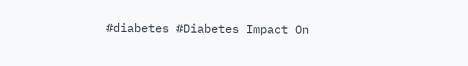#diabetes #Diabetes Impact On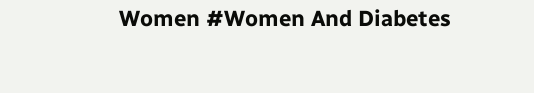Women #Women And Diabetes